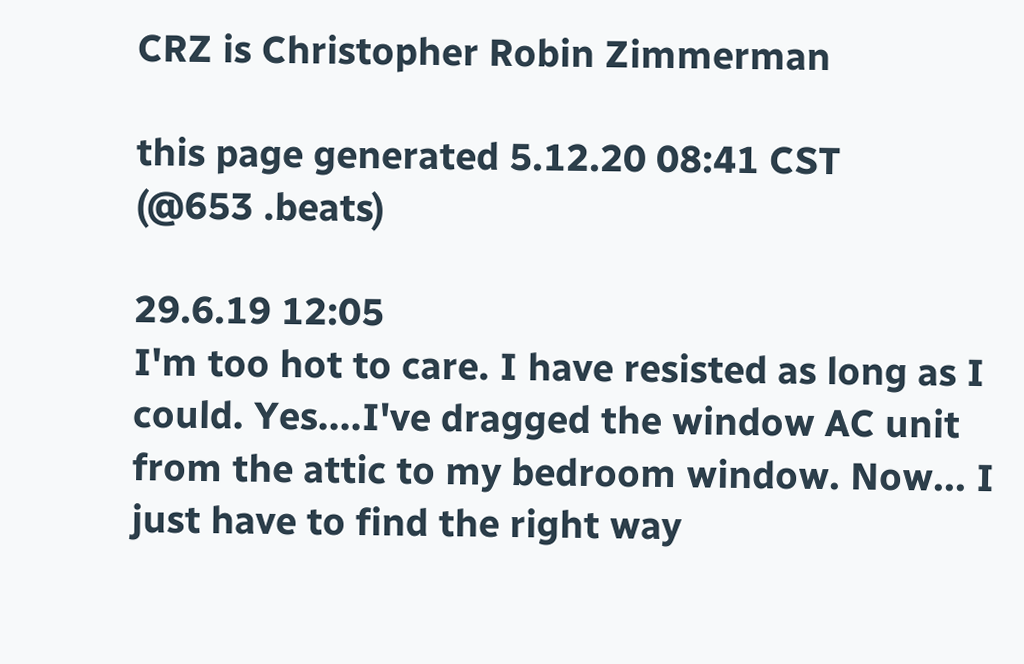CRZ is Christopher Robin Zimmerman

this page generated 5.12.20 08:41 CST
(@653 .beats)

29.6.19 12:05
I'm too hot to care. I have resisted as long as I could. Yes....I've dragged the window AC unit from the attic to my bedroom window. Now... I just have to find the right way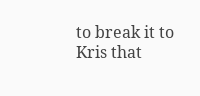to break it to Kris that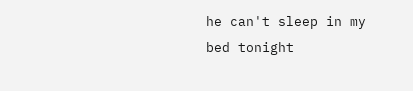he can't sleep in my bed tonight